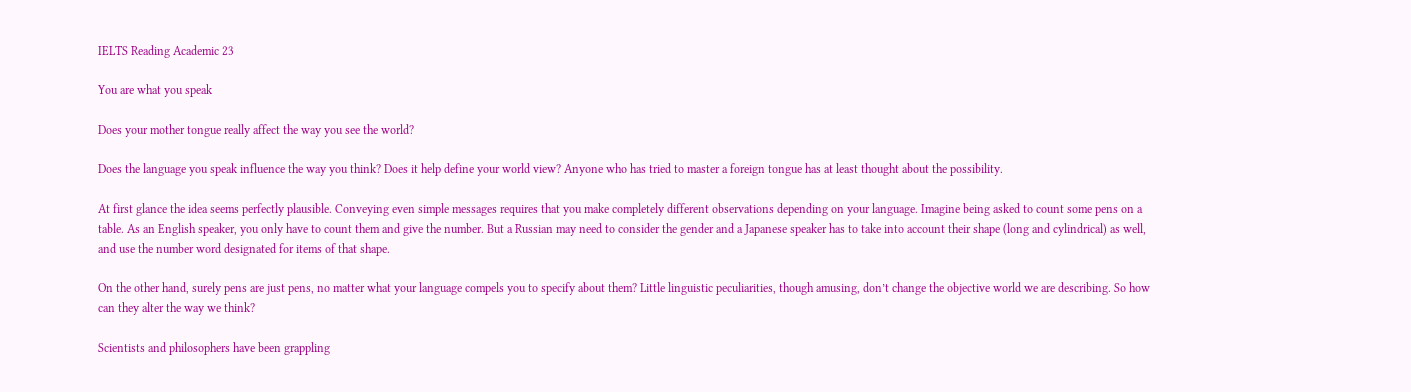IELTS Reading Academic 23

You are what you speak

Does your mother tongue really affect the way you see the world?

Does the language you speak influence the way you think? Does it help define your world view? Anyone who has tried to master a foreign tongue has at least thought about the possibility.

At first glance the idea seems perfectly plausible. Conveying even simple messages requires that you make completely different observations depending on your language. Imagine being asked to count some pens on a table. As an English speaker, you only have to count them and give the number. But a Russian may need to consider the gender and a Japanese speaker has to take into account their shape (long and cylindrical) as well, and use the number word designated for items of that shape.

On the other hand, surely pens are just pens, no matter what your language compels you to specify about them? Little linguistic peculiarities, though amusing, don’t change the objective world we are describing. So how can they alter the way we think?

Scientists and philosophers have been grappling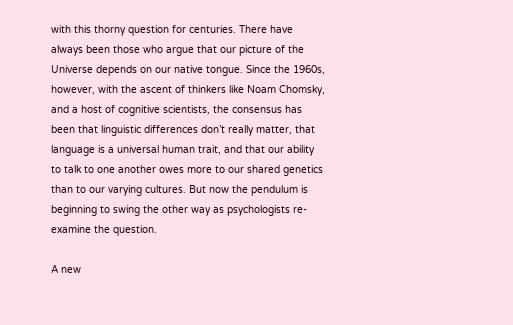with this thorny question for centuries. There have always been those who argue that our picture of the Universe depends on our native tongue. Since the 1960s, however, with the ascent of thinkers like Noam Chomsky, and a host of cognitive scientists, the consensus has been that linguistic differences don’t really matter, that language is a universal human trait, and that our ability to talk to one another owes more to our shared genetics than to our varying cultures. But now the pendulum is beginning to swing the other way as psychologists re-examine the question.

A new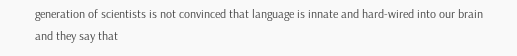generation of scientists is not convinced that language is innate and hard-wired into our brain and they say that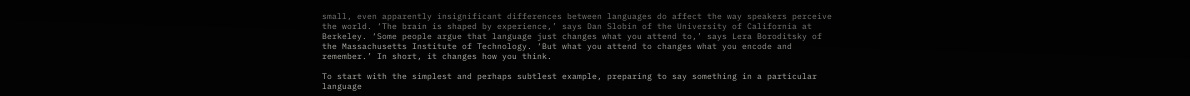small, even apparently insignificant differences between languages do affect the way speakers perceive the world. ‘The brain is shaped by experience,’ says Dan Slobin of the University of California at Berkeley. ‘Some people argue that language just changes what you attend to,’ says Lera Boroditsky of the Massachusetts Institute of Technology. ‘But what you attend to changes what you encode and remember.’ In short, it changes how you think.

To start with the simplest and perhaps subtlest example, preparing to say something in a particular language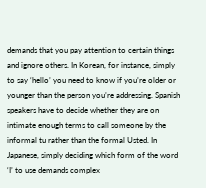demands that you pay attention to certain things and ignore others. In Korean, for instance, simply to say ‘hello’ you need to know if you’re older or younger than the person you’re addressing. Spanish speakers have to decide whether they are on intimate enough terms to call someone by the informal tu rather than the formal Usted. In Japanese, simply deciding which form of the word ‘I’ to use demands complex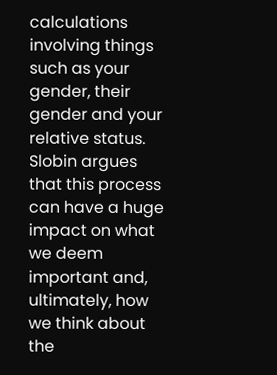calculations involving things such as your gender, their gender and your relative status. Slobin argues that this process can have a huge impact on what we deem important and, ultimately, how we think about the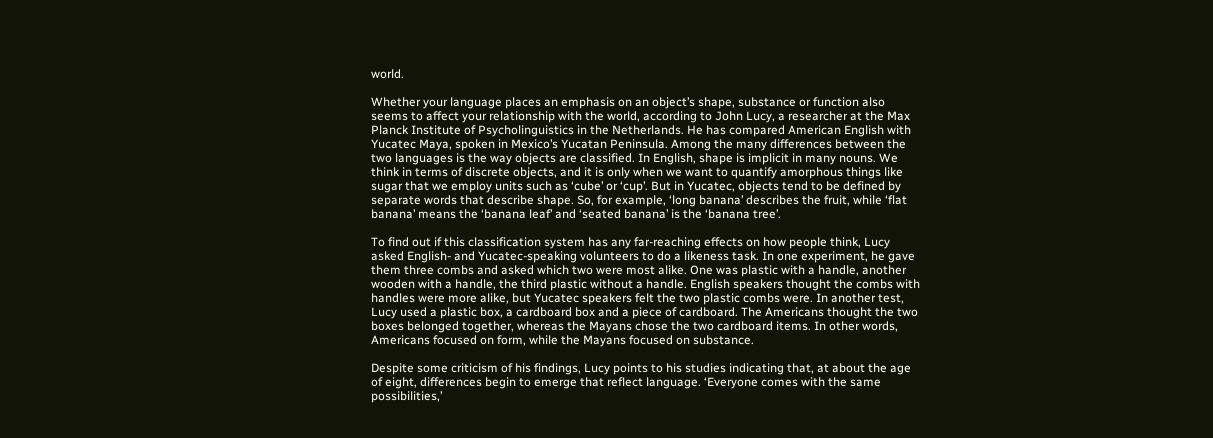world.

Whether your language places an emphasis on an object’s shape, substance or function also seems to affect your relationship with the world, according to John Lucy, a researcher at the Max Planck Institute of Psycholinguistics in the Netherlands. He has compared American English with Yucatec Maya, spoken in Mexico’s Yucatan Peninsula. Among the many differences between the two languages is the way objects are classified. In English, shape is implicit in many nouns. We think in terms of discrete objects, and it is only when we want to quantify amorphous things like sugar that we employ units such as ‘cube’ or ‘cup’. But in Yucatec, objects tend to be defined by separate words that describe shape. So, for example, ‘long banana’ describes the fruit, while ‘flat banana’ means the ‘banana leaf’ and ‘seated banana’ is the ‘banana tree’.

To find out if this classification system has any far-reaching effects on how people think, Lucy asked English- and Yucatec-speaking volunteers to do a likeness task. In one experiment, he gave them three combs and asked which two were most alike. One was plastic with a handle, another wooden with a handle, the third plastic without a handle. English speakers thought the combs with handles were more alike, but Yucatec speakers felt the two plastic combs were. In another test, Lucy used a plastic box, a cardboard box and a piece of cardboard. The Americans thought the two boxes belonged together, whereas the Mayans chose the two cardboard items. In other words, Americans focused on form, while the Mayans focused on substance.

Despite some criticism of his findings, Lucy points to his studies indicating that, at about the age of eight, differences begin to emerge that reflect language. ‘Everyone comes with the same possibilities,’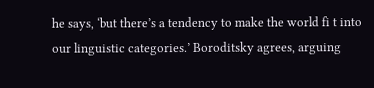he says, ‘but there’s a tendency to make the world fi t into our linguistic categories.’ Boroditsky agrees, arguing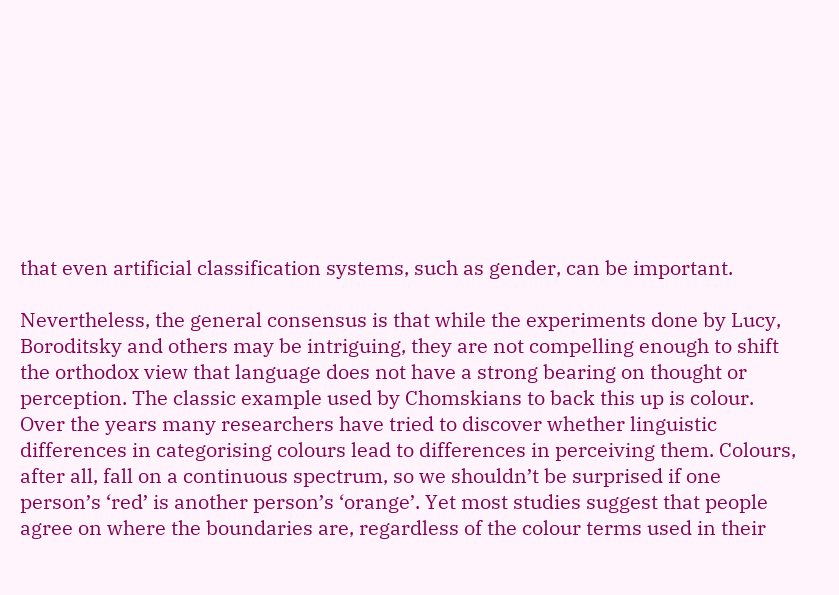that even artificial classification systems, such as gender, can be important.

Nevertheless, the general consensus is that while the experiments done by Lucy, Boroditsky and others may be intriguing, they are not compelling enough to shift the orthodox view that language does not have a strong bearing on thought or perception. The classic example used by Chomskians to back this up is colour. Over the years many researchers have tried to discover whether linguistic differences in categorising colours lead to differences in perceiving them. Colours, after all, fall on a continuous spectrum, so we shouldn’t be surprised if one person’s ‘red’ is another person’s ‘orange’. Yet most studies suggest that people agree on where the boundaries are, regardless of the colour terms used in their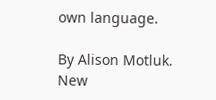own language.

By Alison Motluk.
New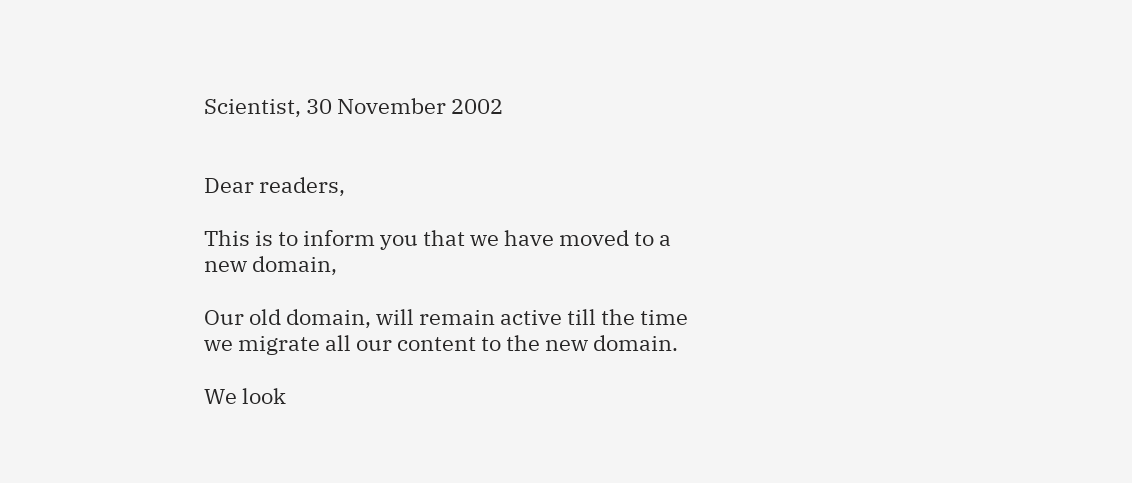Scientist, 30 November 2002


Dear readers,

This is to inform you that we have moved to a new domain,

Our old domain, will remain active till the time we migrate all our content to the new domain.

We look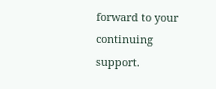forward to your continuing support.